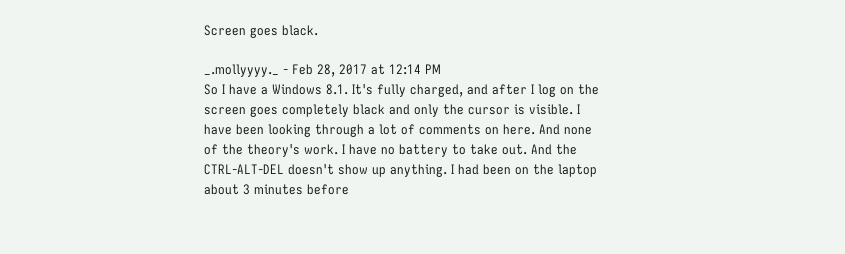Screen goes black.

_.mollyyyy._ - Feb 28, 2017 at 12:14 PM
So I have a Windows 8.1. It's fully charged, and after I log on the screen goes completely black and only the cursor is visible. I have been looking through a lot of comments on here. And none of the theory's work. I have no battery to take out. And the CTRL-ALT-DEL doesn't show up anything. I had been on the laptop about 3 minutes before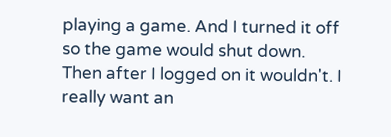playing a game. And I turned it off so the game would shut down. Then after I logged on it wouldn't. I really want an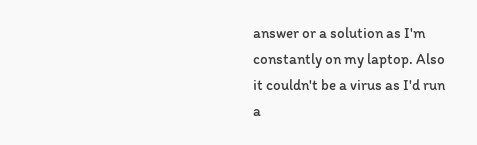answer or a solution as I'm constantly on my laptop. Also it couldn't be a virus as I'd run a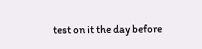test on it the day before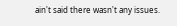ain't said there wasn't any issues.